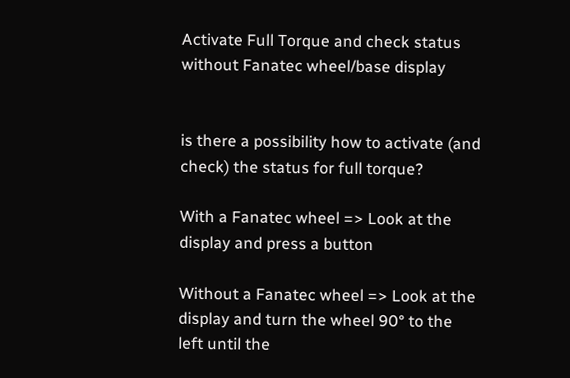Activate Full Torque and check status without Fanatec wheel/base display


is there a possibility how to activate (and check) the status for full torque?

With a Fanatec wheel => Look at the display and press a button

Without a Fanatec wheel => Look at the display and turn the wheel 90° to the left until the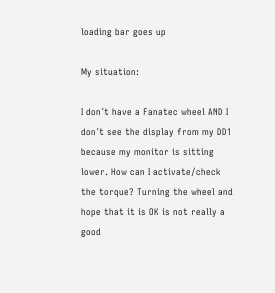loading bar goes up

My situation:

I don´t have a Fanatec wheel AND I don´t see the display from my DD1 because my monitor is sitting lower. How can I activate/check the torque? Turning the wheel and hope that it is OK is not really a good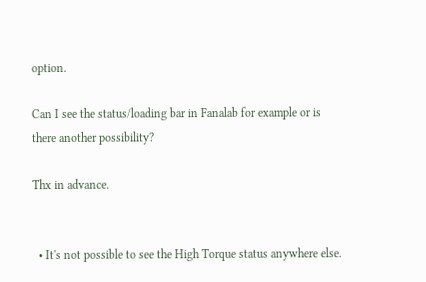option.

Can I see the status/loading bar in Fanalab for example or is there another possibility?

Thx in advance.


  • It's not possible to see the High Torque status anywhere else.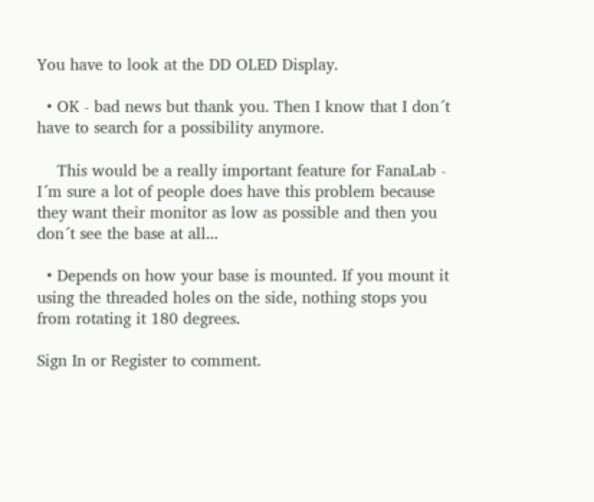You have to look at the DD OLED Display.

  • OK - bad news but thank you. Then I know that I don´t have to search for a possibility anymore.

    This would be a really important feature for FanaLab - I´m sure a lot of people does have this problem because they want their monitor as low as possible and then you don´t see the base at all...

  • Depends on how your base is mounted. If you mount it using the threaded holes on the side, nothing stops you from rotating it 180 degrees.

Sign In or Register to comment.